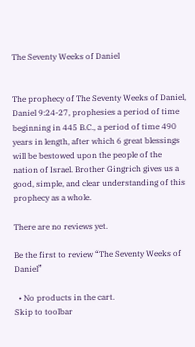The Seventy Weeks of Daniel


The prophecy of The Seventy Weeks of Daniel, Daniel 9:24-27, prophesies a period of time beginning in 445 B.C., a period of time 490 years in length, after which 6 great blessings will be bestowed upon the people of the nation of Israel. Brother Gingrich gives us a good, simple, and clear understanding of this prophecy as a whole.

There are no reviews yet.

Be the first to review “The Seventy Weeks of Daniel”

  • No products in the cart.
Skip to toolbar